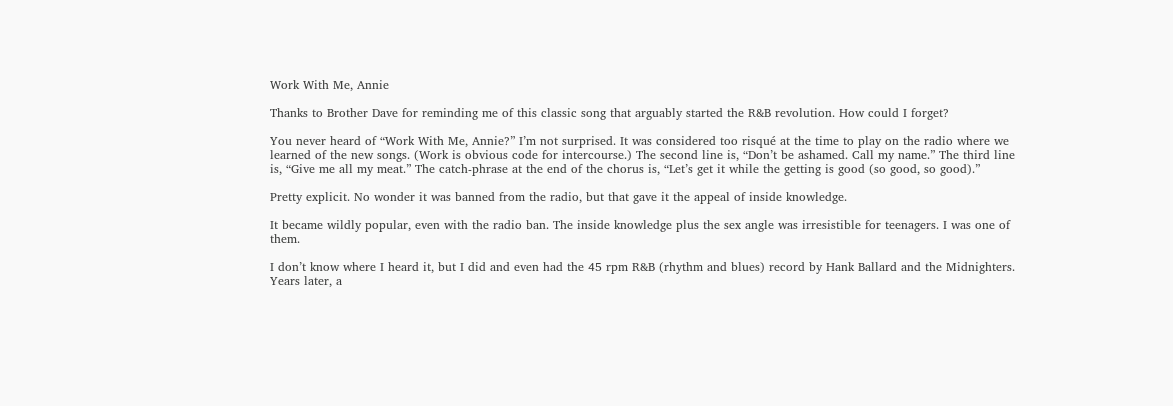Work With Me, Annie

Thanks to Brother Dave for reminding me of this classic song that arguably started the R&B revolution. How could I forget?

You never heard of “Work With Me, Annie?” I’m not surprised. It was considered too risqué at the time to play on the radio where we learned of the new songs. (Work is obvious code for intercourse.) The second line is, “Don’t be ashamed. Call my name.” The third line is, “Give me all my meat.” The catch-phrase at the end of the chorus is, “Let’s get it while the getting is good (so good, so good).”

Pretty explicit. No wonder it was banned from the radio, but that gave it the appeal of inside knowledge.

It became wildly popular, even with the radio ban. The inside knowledge plus the sex angle was irresistible for teenagers. I was one of them.

I don’t know where I heard it, but I did and even had the 45 rpm R&B (rhythm and blues) record by Hank Ballard and the Midnighters. Years later, a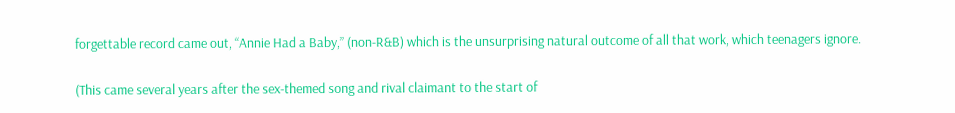forgettable record came out, “Annie Had a Baby,” (non-R&B) which is the unsurprising natural outcome of all that work, which teenagers ignore.

(This came several years after the sex-themed song and rival claimant to the start of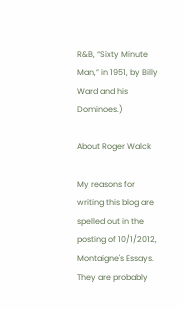R&B, “Sixty Minute Man,” in 1951, by Billy Ward and his Dominoes.)

About Roger Walck

My reasons for writing this blog are spelled out in the posting of 10/1/2012, Montaigne's Essays. They are probably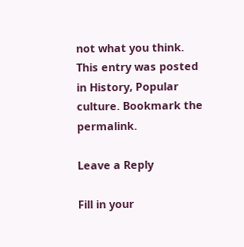not what you think.
This entry was posted in History, Popular culture. Bookmark the permalink.

Leave a Reply

Fill in your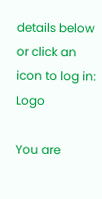details below or click an icon to log in: Logo

You are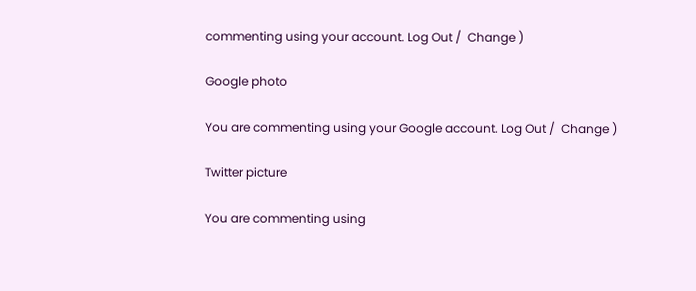commenting using your account. Log Out /  Change )

Google photo

You are commenting using your Google account. Log Out /  Change )

Twitter picture

You are commenting using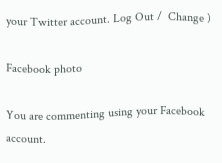your Twitter account. Log Out /  Change )

Facebook photo

You are commenting using your Facebook account.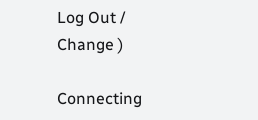Log Out /  Change )

Connecting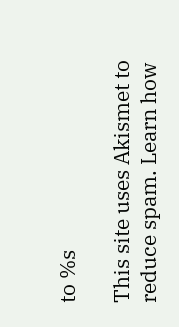to %s

This site uses Akismet to reduce spam. Learn how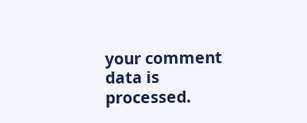your comment data is processed.